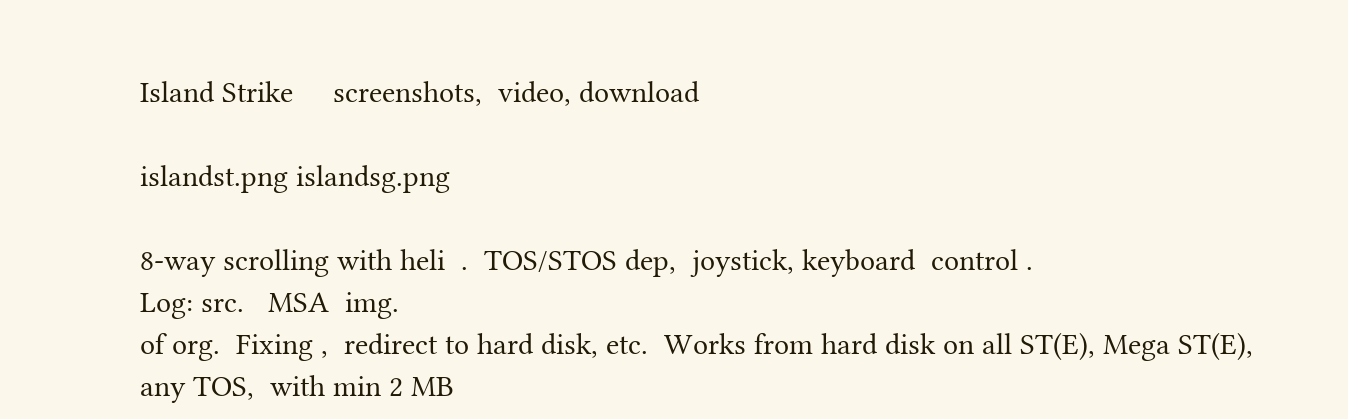Island Strike     screenshots,  video, download

islandst.png islandsg.png

8-way scrolling with heli  .  TOS/STOS dep,  joystick, keyboard  control .
Log: src.   MSA  img.
of org.  Fixing ,  redirect to hard disk, etc.  Works from hard disk on all ST(E), Mega ST(E), any TOS,  with min 2 MB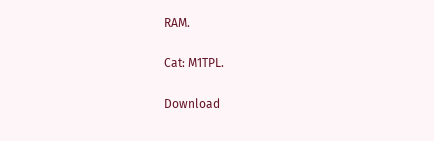RAM.

Cat: M1TPL.

Download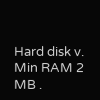Hard disk v.  Min RAM 2 MB .